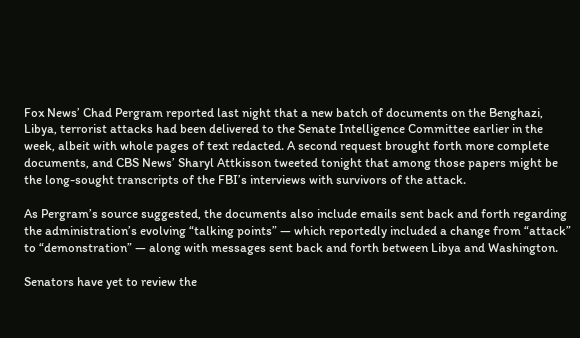Fox News’ Chad Pergram reported last night that a new batch of documents on the Benghazi, Libya, terrorist attacks had been delivered to the Senate Intelligence Committee earlier in the week, albeit with whole pages of text redacted. A second request brought forth more complete documents, and CBS News’ Sharyl Attkisson tweeted tonight that among those papers might be the long-sought transcripts of the FBI’s interviews with survivors of the attack.

As Pergram’s source suggested, the documents also include emails sent back and forth regarding the administration’s evolving “talking points” — which reportedly included a change from “attack” to “demonstration” — along with messages sent back and forth between Libya and Washington.

Senators have yet to review the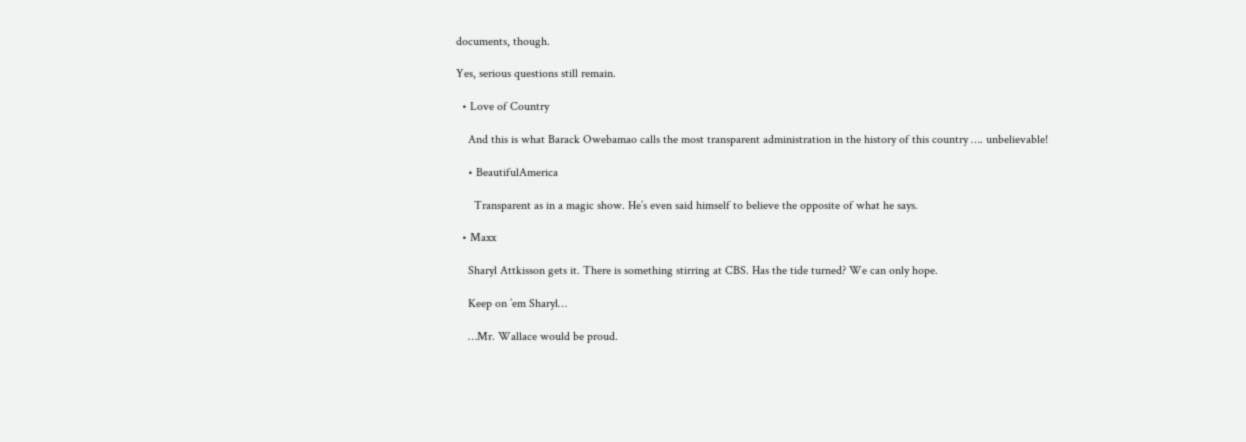documents, though.

Yes, serious questions still remain.

  • Love of Country

    And this is what Barack Owebamao calls the most transparent administration in the history of this country …. unbelievable!

    • BeautifulAmerica

      Transparent as in a magic show. He’s even said himself to believe the opposite of what he says.

  • Maxx

    Sharyl Attkisson gets it. There is something stirring at CBS. Has the tide turned? We can only hope.

    Keep on ’em Sharyl…

    …Mr. Wallace would be proud.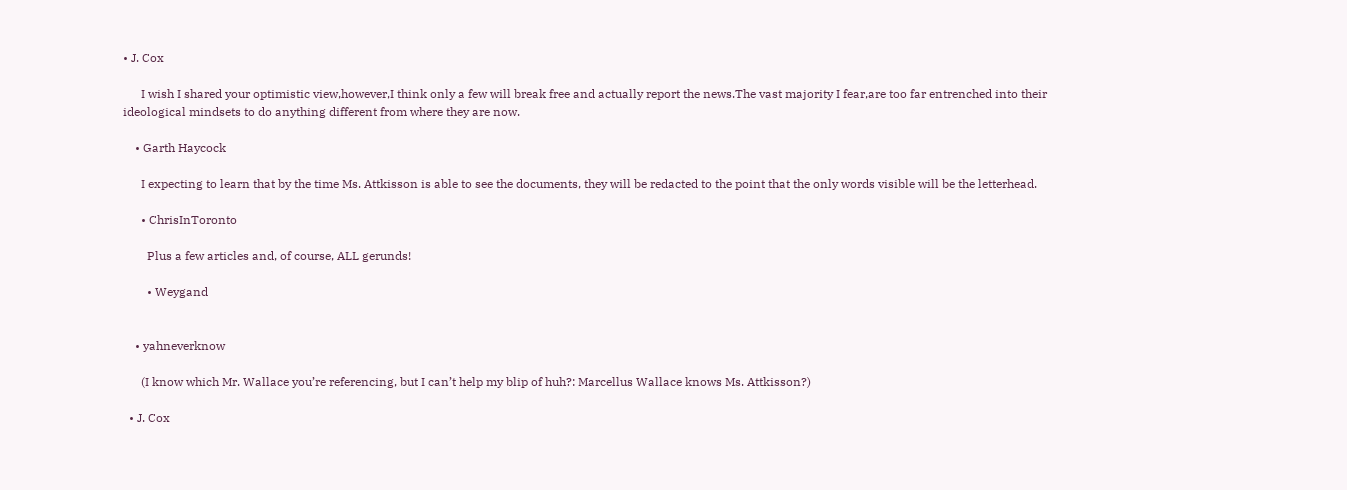• J. Cox

      I wish I shared your optimistic view,however,I think only a few will break free and actually report the news.The vast majority I fear,are too far entrenched into their ideological mindsets to do anything different from where they are now.

    • Garth Haycock

      I expecting to learn that by the time Ms. Attkisson is able to see the documents, they will be redacted to the point that the only words visible will be the letterhead.

      • ChrisInToronto

        Plus a few articles and, of course, ALL gerunds!

        • Weygand


    • yahneverknow

      (I know which Mr. Wallace you’re referencing, but I can’t help my blip of huh?: Marcellus Wallace knows Ms. Attkisson?)

  • J. Cox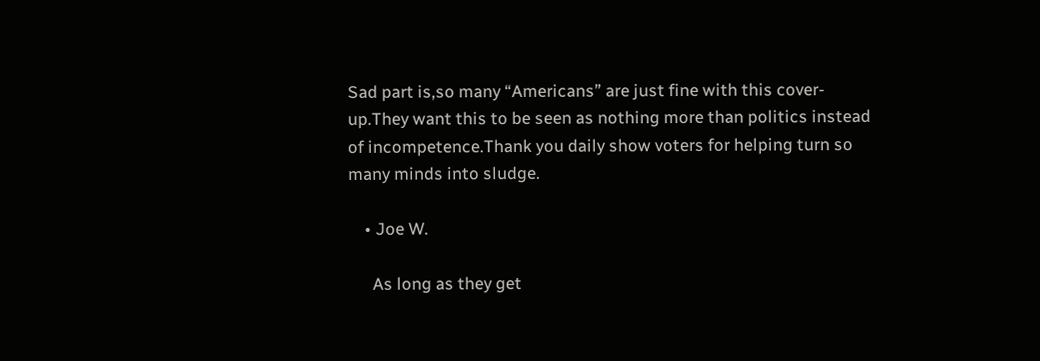Sad part is,so many “Americans” are just fine with this cover-up.They want this to be seen as nothing more than politics instead of incompetence.Thank you daily show voters for helping turn so many minds into sludge.

    • Joe W.

      As long as they get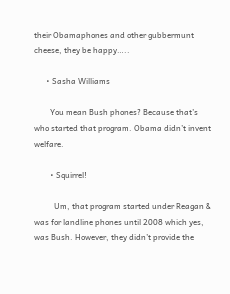their Obamaphones and other gubbermunt cheese, they be happy…..

      • Sasha Williams

        You mean Bush phones? Because that’s who started that program. Obama didn’t invent welfare.

        • Squirrel!

          Um, that program started under Reagan & was for landline phones until 2008 which yes, was Bush. However, they didn’t provide the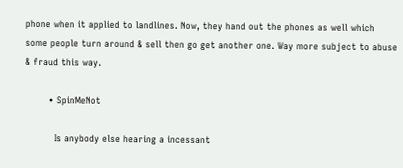phone when it applied to landlines. Now, they hand out the phones as well which some people turn around & sell then go get another one. Way more subject to abuse & fraud this way.

        • SpinMeNot

          Is anybody else hearing a incessant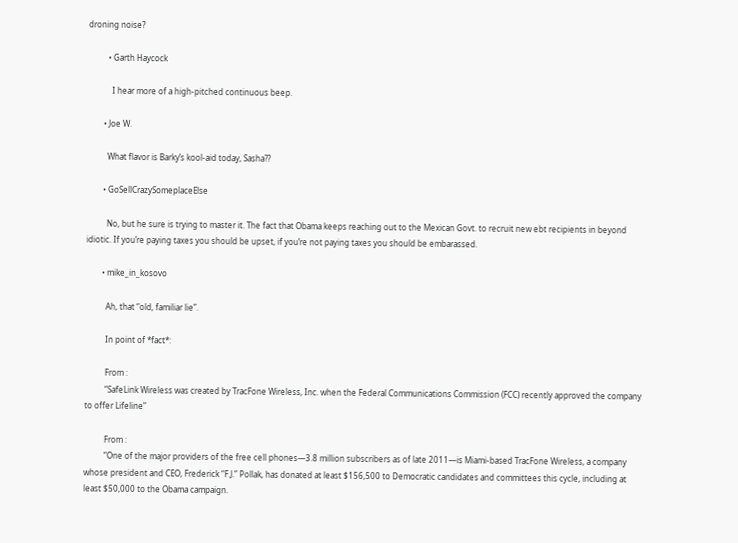droning noise?

          • Garth Haycock

            I hear more of a high-pitched continuous beep.

        • Joe W.

          What flavor is Barky’s kool-aid today, Sasha??

        • GoSellCrazySomeplaceElse

          No, but he sure is trying to master it. The fact that Obama keeps reaching out to the Mexican Govt. to recruit new ebt recipients in beyond idiotic. If you’re paying taxes you should be upset, if you’re not paying taxes you should be embarassed.

        • mike_in_kosovo

          Ah, that “old, familiar lie”.

          In point of *fact*:

          From :
          “SafeLink Wireless was created by TracFone Wireless, Inc. when the Federal Communications Commission (FCC) recently approved the company to offer Lifeline”

          From :
          “One of the major providers of the free cell phones—3.8 million subscribers as of late 2011—is Miami-based TracFone Wireless, a company whose president and CEO, Frederick “F.J.” Pollak, has donated at least $156,500 to Democratic candidates and committees this cycle, including at least $50,000 to the Obama campaign.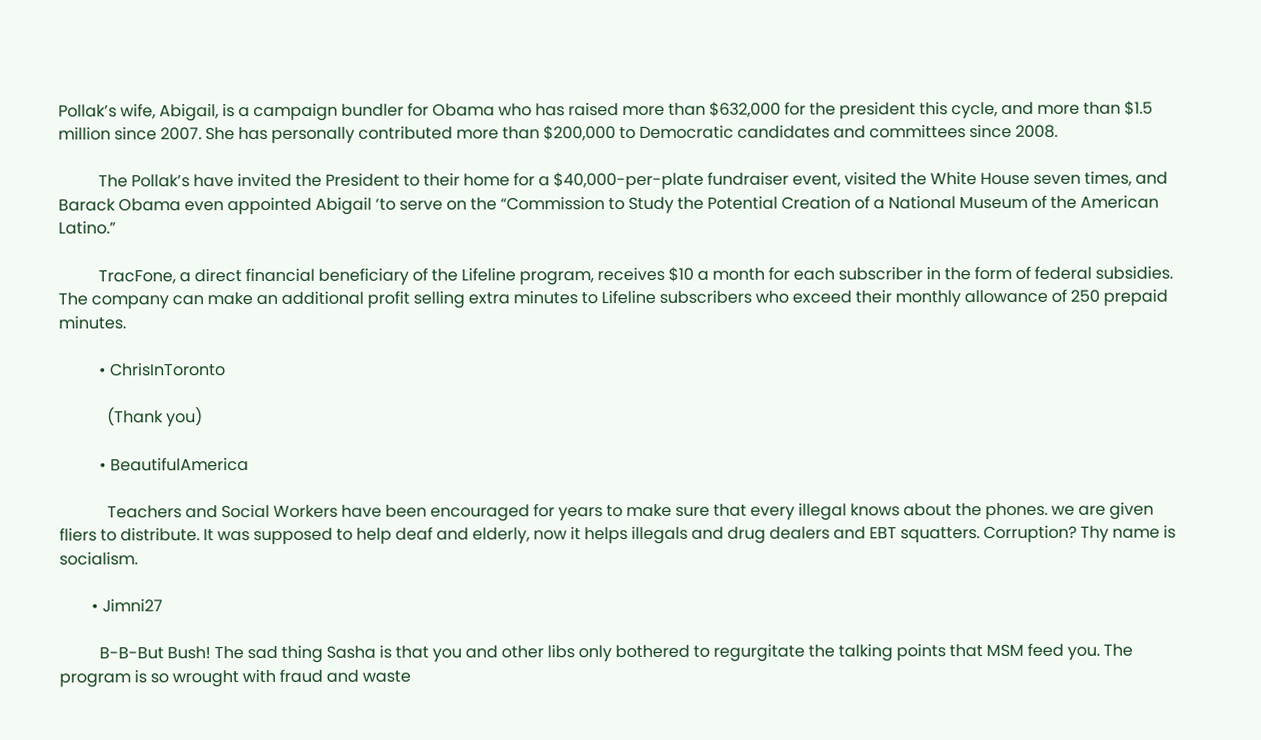Pollak’s wife, Abigail, is a campaign bundler for Obama who has raised more than $632,000 for the president this cycle, and more than $1.5 million since 2007. She has personally contributed more than $200,000 to Democratic candidates and committees since 2008.

          The Pollak’s have invited the President to their home for a $40,000-per-plate fundraiser event, visited the White House seven times, and Barack Obama even appointed Abigail ‘to serve on the “Commission to Study the Potential Creation of a National Museum of the American Latino.”

          TracFone, a direct financial beneficiary of the Lifeline program, receives $10 a month for each subscriber in the form of federal subsidies. The company can make an additional profit selling extra minutes to Lifeline subscribers who exceed their monthly allowance of 250 prepaid minutes.

          • ChrisInToronto

            (Thank you)

          • BeautifulAmerica

            Teachers and Social Workers have been encouraged for years to make sure that every illegal knows about the phones. we are given fliers to distribute. It was supposed to help deaf and elderly, now it helps illegals and drug dealers and EBT squatters. Corruption? Thy name is socialism.

        • Jimni27

          B-B-But Bush! The sad thing Sasha is that you and other libs only bothered to regurgitate the talking points that MSM feed you. The program is so wrought with fraud and waste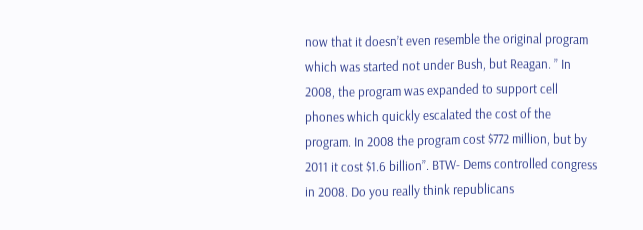now that it doesn’t even resemble the original program which was started not under Bush, but Reagan. ” In 2008, the program was expanded to support cell phones which quickly escalated the cost of the program. In 2008 the program cost $772 million, but by 2011 it cost $1.6 billion”. BTW- Dems controlled congress in 2008. Do you really think republicans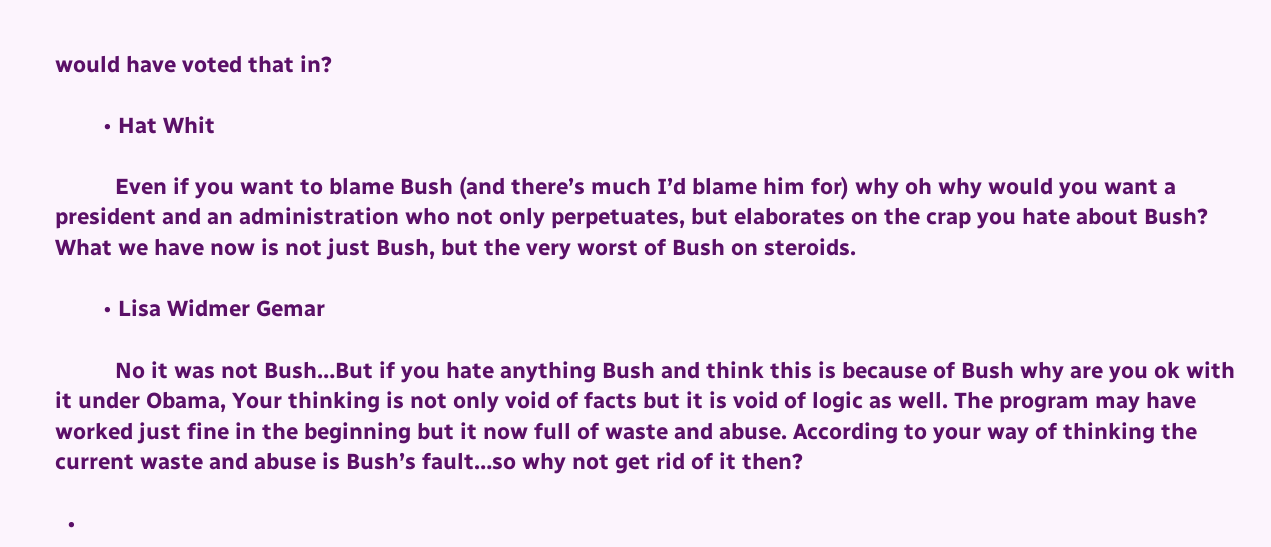would have voted that in?

        • Hat Whit

          Even if you want to blame Bush (and there’s much I’d blame him for) why oh why would you want a president and an administration who not only perpetuates, but elaborates on the crap you hate about Bush? What we have now is not just Bush, but the very worst of Bush on steroids.

        • Lisa Widmer Gemar

          No it was not Bush…But if you hate anything Bush and think this is because of Bush why are you ok with it under Obama, Your thinking is not only void of facts but it is void of logic as well. The program may have worked just fine in the beginning but it now full of waste and abuse. According to your way of thinking the current waste and abuse is Bush’s fault…so why not get rid of it then?

  •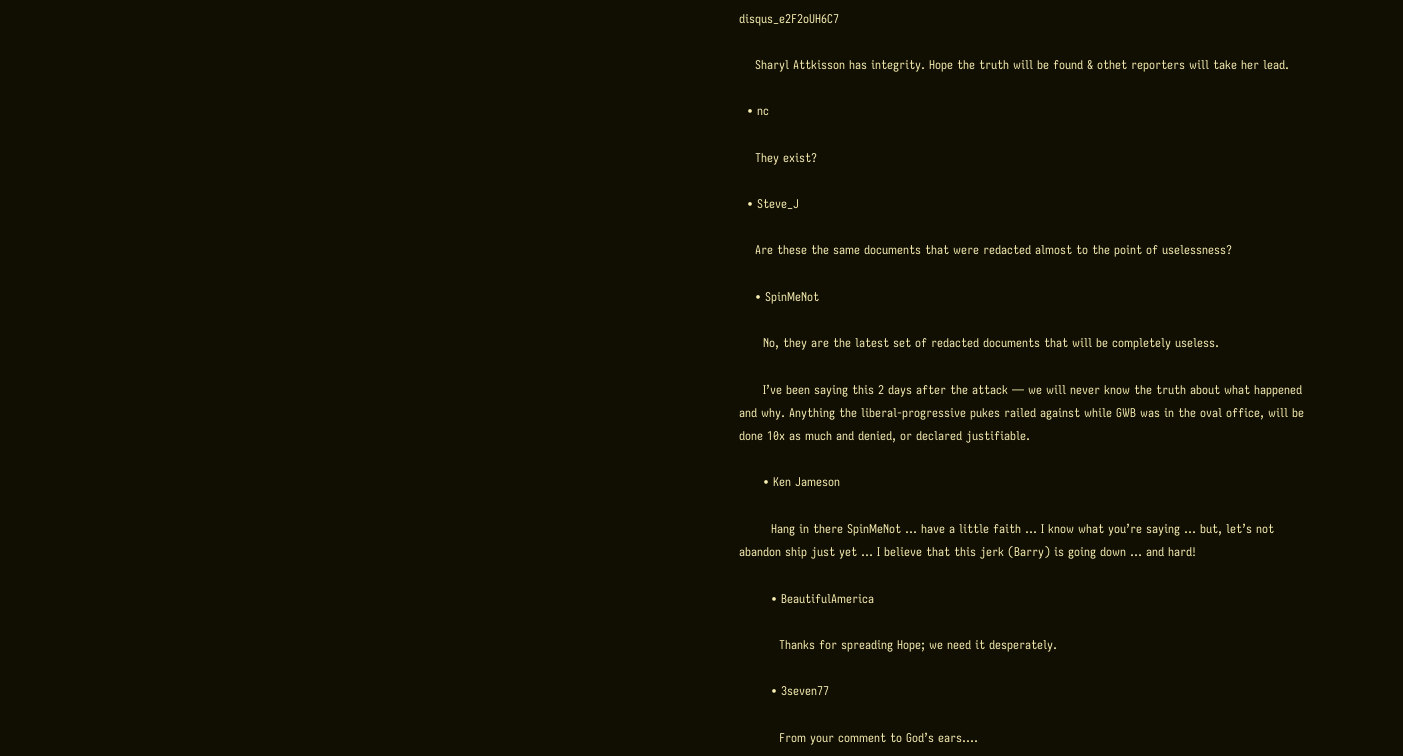disqus_e2F2oUH6C7

    Sharyl Attkisson has integrity. Hope the truth will be found & othet reporters will take her lead.

  • nc

    They exist?

  • Steve_J

    Are these the same documents that were redacted almost to the point of uselessness?

    • SpinMeNot

      No, they are the latest set of redacted documents that will be completely useless.

      I’ve been saying this 2 days after the attack — we will never know the truth about what happened and why. Anything the liberal-progressive pukes railed against while GWB was in the oval office, will be done 10x as much and denied, or declared justifiable.

      • Ken Jameson

        Hang in there SpinMeNot … have a little faith … I know what you’re saying … but, let’s not abandon ship just yet … I believe that this jerk (Barry) is going down … and hard!

        • BeautifulAmerica

          Thanks for spreading Hope; we need it desperately.

        • 3seven77

          From your comment to God’s ears….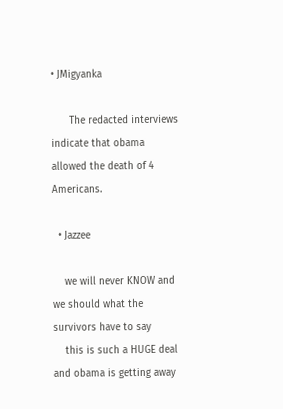• JMigyanka

      The redacted interviews indicate that obama allowed the death of 4 Americans.

  • Jazzee

    we will never KNOW and we should what the survivors have to say
    this is such a HUGE deal and obama is getting away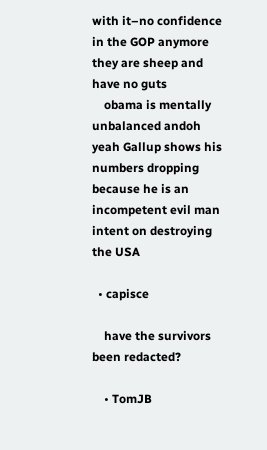with it–no confidence in the GOP anymore they are sheep and have no guts
    obama is mentally unbalanced andoh yeah Gallup shows his numbers dropping because he is an incompetent evil man intent on destroying the USA

  • capisce

    have the survivors been redacted?

    • TomJB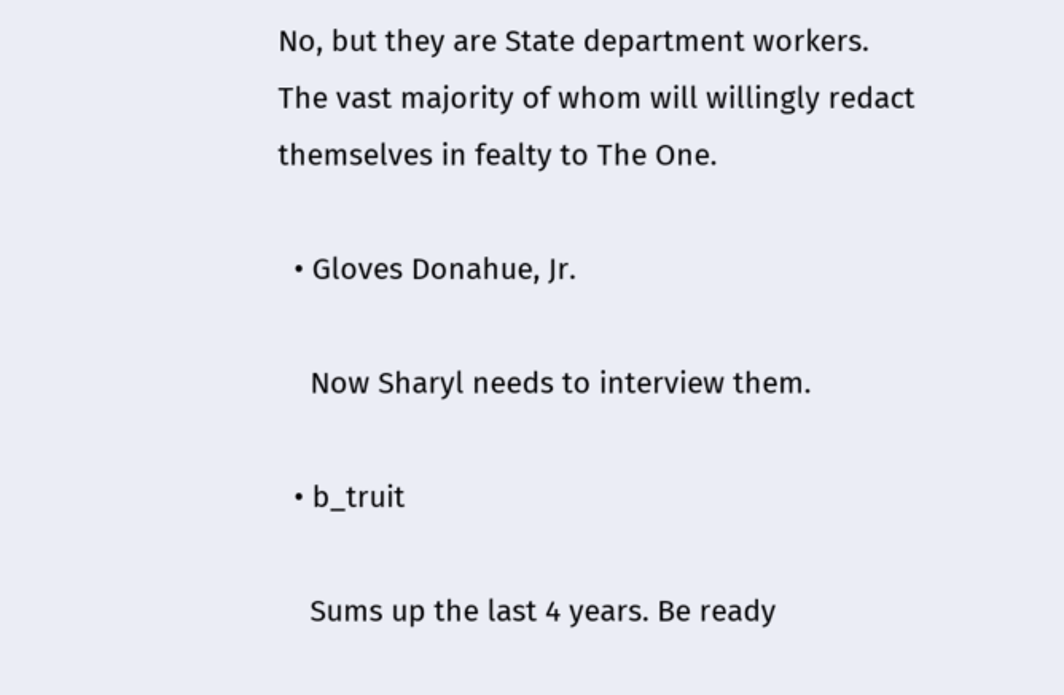No, but they are State department workers. The vast majority of whom will willingly redact themselves in fealty to The One.

  • Gloves Donahue, Jr.

    Now Sharyl needs to interview them.

  • b_truit

    Sums up the last 4 years. Be ready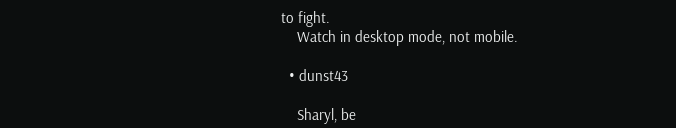to fight.
    Watch in desktop mode, not mobile.

  • dunst43

    Sharyl, be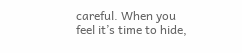careful. When you feel it’s time to hide,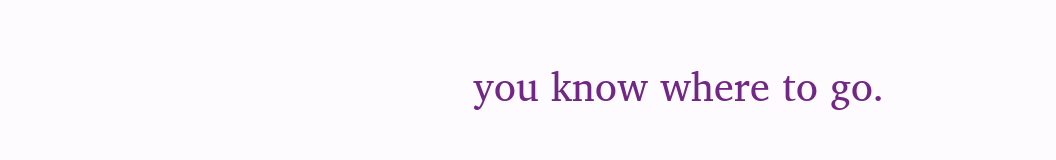you know where to go.